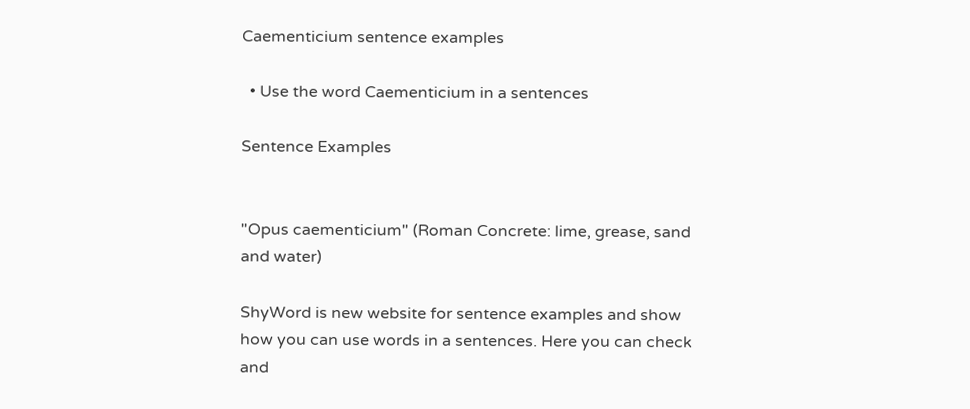Caementicium sentence examples

  • Use the word Caementicium in a sentences

Sentence Examples


"Opus caementicium" (Roman Concrete: lime, grease, sand and water)

ShyWord is new website for sentence examples and show how you can use words in a sentences. Here you can check and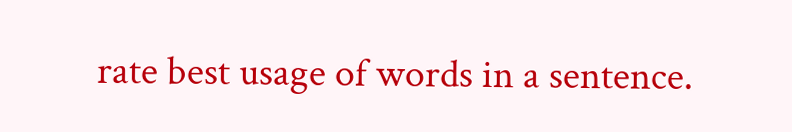rate best usage of words in a sentence.